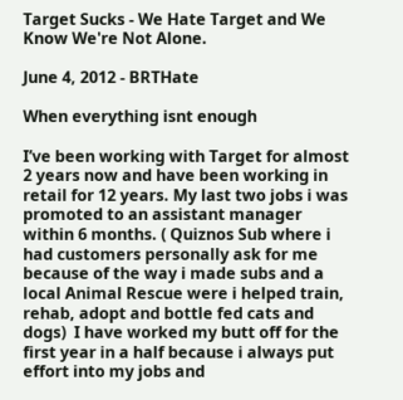Target Sucks - We Hate Target and We Know We're Not Alone.

June 4, 2012 - BRTHate

When everything isnt enough

I’ve been working with Target for almost 2 years now and have been working in retail for 12 years. My last two jobs i was promoted to an assistant manager within 6 months. ( Quiznos Sub where i had customers personally ask for me because of the way i made subs and a local Animal Rescue were i helped train, rehab, adopt and bottle fed cats and dogs)  I have worked my butt off for the first year in a half because i always put effort into my jobs and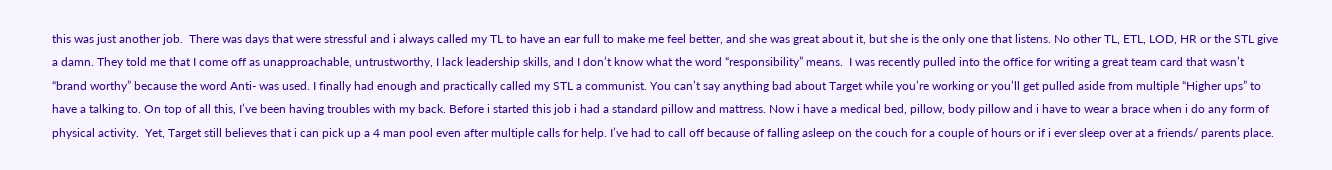this was just another job.  There was days that were stressful and i always called my TL to have an ear full to make me feel better, and she was great about it, but she is the only one that listens. No other TL, ETL, LOD, HR or the STL give a damn. They told me that I come off as unapproachable, untrustworthy, I lack leadership skills, and I don’t know what the word “responsibility” means.  I was recently pulled into the office for writing a great team card that wasn’t “brand worthy” because the word Anti- was used. I finally had enough and practically called my STL a communist. You can’t say anything bad about Target while you’re working or you’ll get pulled aside from multiple “Higher ups” to have a talking to. On top of all this, I’ve been having troubles with my back. Before i started this job i had a standard pillow and mattress. Now i have a medical bed, pillow, body pillow and i have to wear a brace when i do any form of physical activity.  Yet, Target still believes that i can pick up a 4 man pool even after multiple calls for help. I’ve had to call off because of falling asleep on the couch for a couple of hours or if i ever sleep over at a friends/ parents place.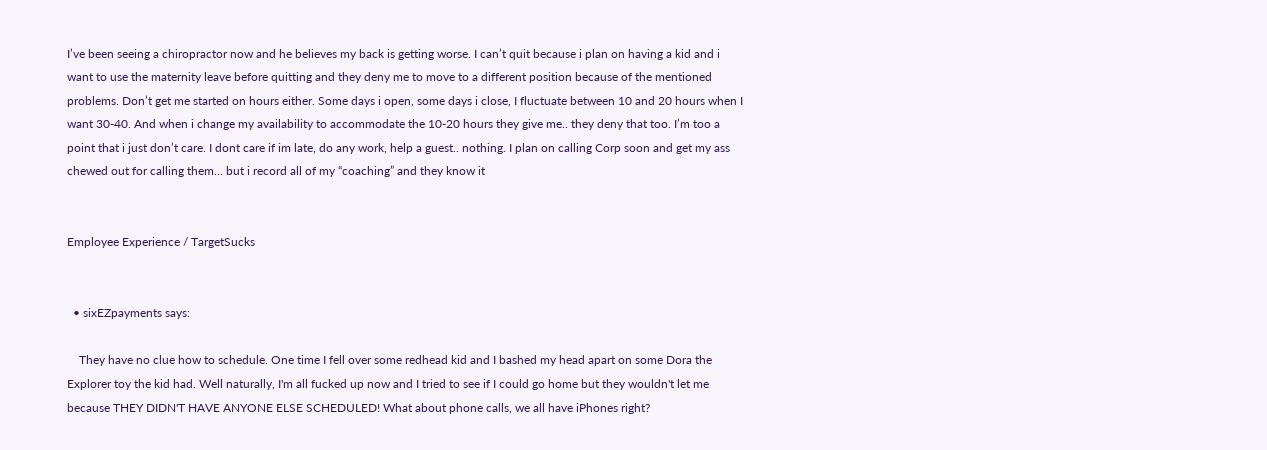I’ve been seeing a chiropractor now and he believes my back is getting worse. I can’t quit because i plan on having a kid and i want to use the maternity leave before quitting and they deny me to move to a different position because of the mentioned problems. Don’t get me started on hours either. Some days i open, some days i close, I fluctuate between 10 and 20 hours when I want 30-40. And when i change my availability to accommodate the 10-20 hours they give me.. they deny that too. I’m too a point that i just don’t care. I dont care if im late, do any work, help a guest.. nothing. I plan on calling Corp soon and get my ass chewed out for calling them… but i record all of my “coaching” and they know it


Employee Experience / TargetSucks


  • sixEZpayments says:

    They have no clue how to schedule. One time I fell over some redhead kid and I bashed my head apart on some Dora the Explorer toy the kid had. Well naturally, I'm all fucked up now and I tried to see if I could go home but they wouldn't let me because THEY DIDN'T HAVE ANYONE ELSE SCHEDULED! What about phone calls, we all have iPhones right?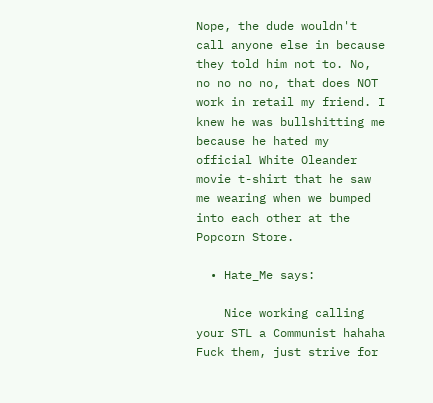Nope, the dude wouldn't call anyone else in because they told him not to. No, no no no no, that does NOT work in retail my friend. I knew he was bullshitting me because he hated my official White Oleander movie t-shirt that he saw me wearing when we bumped into each other at the Popcorn Store.

  • Hate_Me says:

    Nice working calling your STL a Communist hahaha Fuck them, just strive for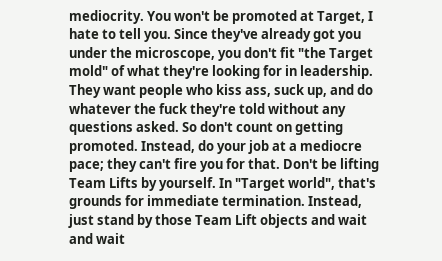mediocrity. You won't be promoted at Target, I hate to tell you. Since they've already got you under the microscope, you don't fit "the Target mold" of what they're looking for in leadership. They want people who kiss ass, suck up, and do whatever the fuck they're told without any questions asked. So don't count on getting promoted. Instead, do your job at a mediocre pace; they can't fire you for that. Don't be lifting Team Lifts by yourself. In "Target world", that's grounds for immediate termination. Instead, just stand by those Team Lift objects and wait and wait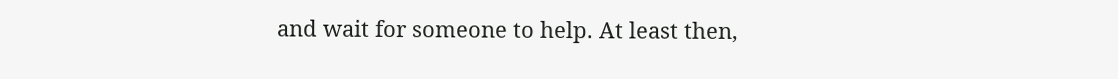and wait for someone to help. At least then,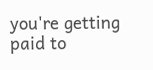you're getting paid to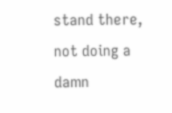stand there, not doing a damn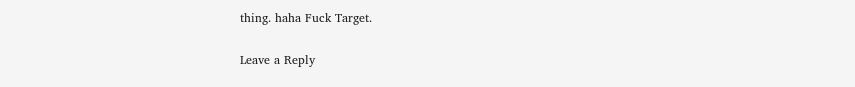thing. haha Fuck Target.


Leave a Reply